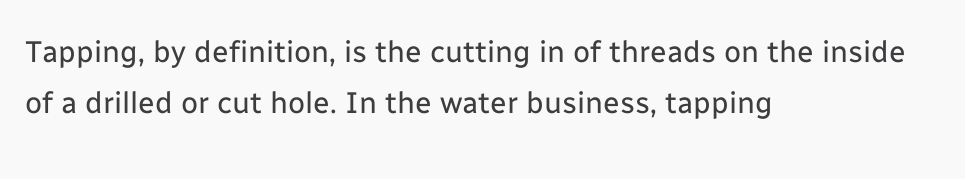Tapping, by definition, is the cutting in of threads on the inside of a drilled or cut hole. In the water business, tapping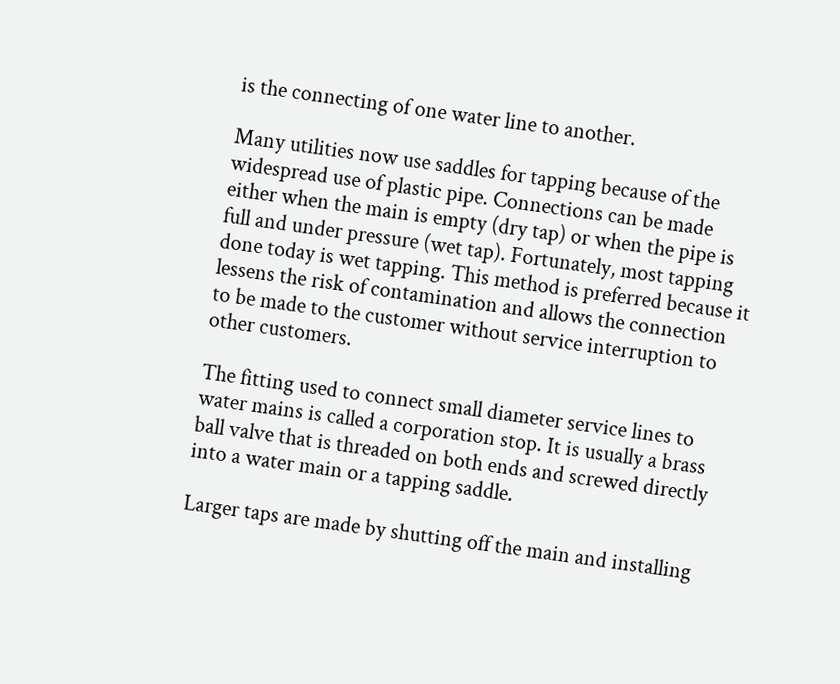is the connecting of one water line to another.

Many utilities now use saddles for tapping because of the widespread use of plastic pipe. Connections can be made either when the main is empty (dry tap) or when the pipe is full and under pressure (wet tap). Fortunately, most tapping done today is wet tapping. This method is preferred because it lessens the risk of contamination and allows the connection to be made to the customer without service interruption to other customers.

The fitting used to connect small diameter service lines to water mains is called a corporation stop. It is usually a brass ball valve that is threaded on both ends and screwed directly into a water main or a tapping saddle.

Larger taps are made by shutting off the main and installing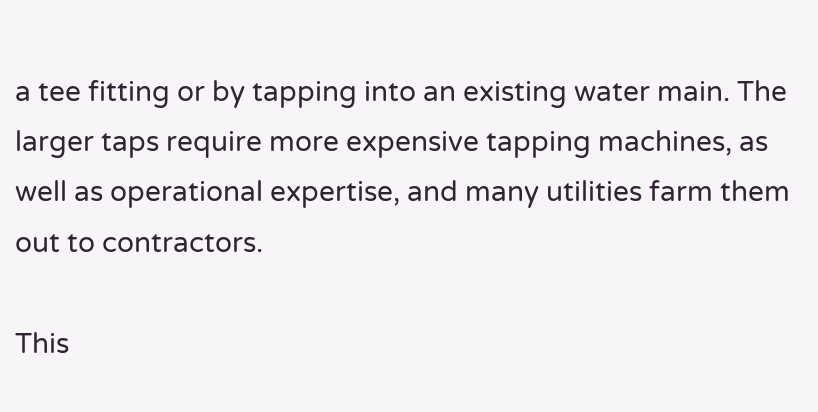a tee fitting or by tapping into an existing water main. The larger taps require more expensive tapping machines, as well as operational expertise, and many utilities farm them out to contractors.

This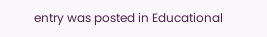entry was posted in Educational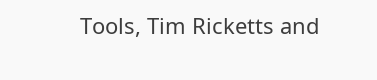Tools, Tim Ricketts and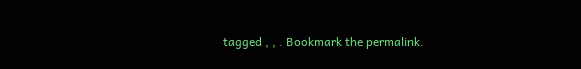tagged , , . Bookmark the permalink.